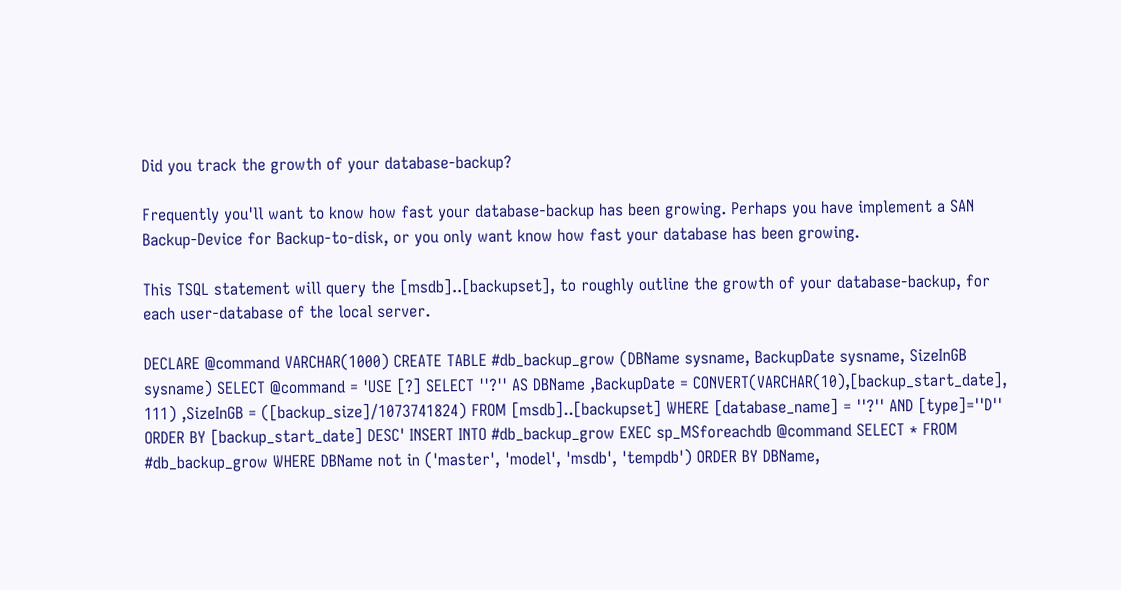Did you track the growth of your database-backup?

Frequently you'll want to know how fast your database-backup has been growing. Perhaps you have implement a SAN Backup-Device for Backup-to-disk, or you only want know how fast your database has been growing.

This TSQL statement will query the [msdb]..[backupset], to roughly outline the growth of your database-backup, for each user-database of the local server.

DECLARE @command VARCHAR(1000) CREATE TABLE #db_backup_grow (DBName sysname, BackupDate sysname, SizeInGB sysname) SELECT @command = 'USE [?] SELECT ''?'' AS DBName ,BackupDate = CONVERT(VARCHAR(10),[backup_start_date], 111) ,SizeInGB = ([backup_size]/1073741824) FROM [msdb]..[backupset] WHERE [database_name] = ''?'' AND [type]=''D'' ORDER BY [backup_start_date] DESC' INSERT INTO #db_backup_grow EXEC sp_MSforeachdb @command SELECT * FROM #db_backup_grow WHERE DBName not in ('master', 'model', 'msdb', 'tempdb') ORDER BY DBName,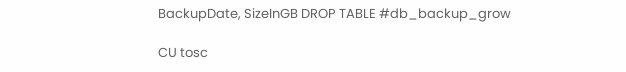BackupDate, SizeInGB DROP TABLE #db_backup_grow

CU tosc